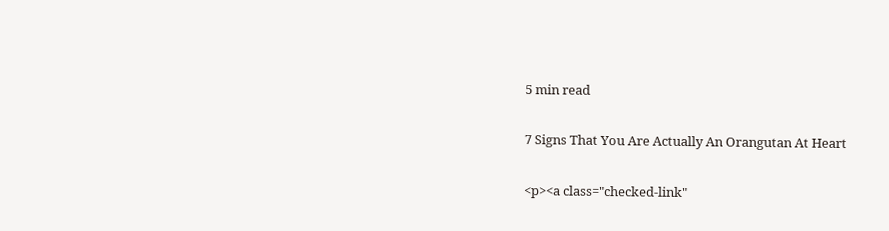5 min read

7 Signs That You Are Actually An Orangutan At Heart

<p><a class="checked-link"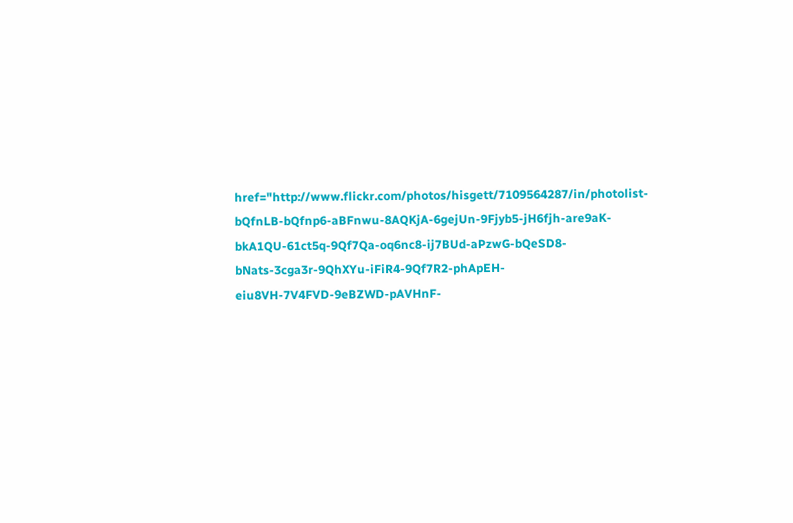href="http://www.flickr.com/photos/hisgett/7109564287/in/photolist-bQfnLB-bQfnp6-aBFnwu-8AQKjA-6gejUn-9Fjyb5-jH6fjh-are9aK-bkA1QU-61ct5q-9Qf7Qa-oq6nc8-ij7BUd-aPzwG-bQeSD8-bNats-3cga3r-9QhXYu-iFiR4-9Qf7R2-phApEH-eiu8VH-7V4FVD-9eBZWD-pAVHnF-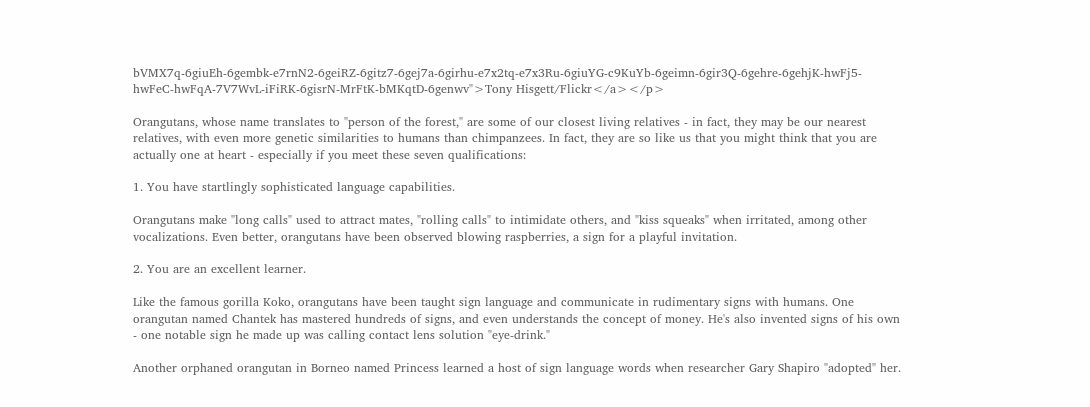bVMX7q-6giuEh-6gembk-e7rnN2-6geiRZ-6gitz7-6gej7a-6girhu-e7x2tq-e7x3Ru-6giuYG-c9KuYb-6geimn-6gir3Q-6gehre-6gehjK-hwFj5-hwFeC-hwFqA-7V7WvL-iFiRK-6gisrN-MrFtK-bMKqtD-6genwv">Tony Hisgett/Flickr</a></p>

Orangutans, whose name translates to "person of the forest," are some of our closest living relatives - in fact, they may be our nearest relatives, with even more genetic similarities to humans than chimpanzees. In fact, they are so like us that you might think that you are actually one at heart - especially if you meet these seven qualifications:

1. You have startlingly sophisticated language capabilities.

Orangutans make "long calls" used to attract mates, "rolling calls" to intimidate others, and "kiss squeaks" when irritated, among other vocalizations. Even better, orangutans have been observed blowing raspberries, a sign for a playful invitation.

2. You are an excellent learner.

Like the famous gorilla Koko, orangutans have been taught sign language and communicate in rudimentary signs with humans. One orangutan named Chantek has mastered hundreds of signs, and even understands the concept of money. He's also invented signs of his own - one notable sign he made up was calling contact lens solution "eye-drink."

Another orphaned orangutan in Borneo named Princess learned a host of sign language words when researcher Gary Shapiro "adopted" her.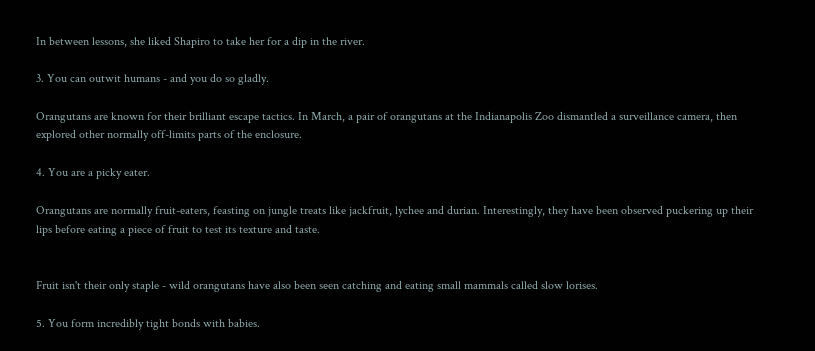In between lessons, she liked Shapiro to take her for a dip in the river.

3. You can outwit humans - and you do so gladly.

Orangutans are known for their brilliant escape tactics. In March, a pair of orangutans at the Indianapolis Zoo dismantled a surveillance camera, then explored other normally off-limits parts of the enclosure.

4. You are a picky eater.

Orangutans are normally fruit-eaters, feasting on jungle treats like jackfruit, lychee and durian. Interestingly, they have been observed puckering up their lips before eating a piece of fruit to test its texture and taste.


Fruit isn't their only staple - wild orangutans have also been seen catching and eating small mammals called slow lorises.

5. You form incredibly tight bonds with babies.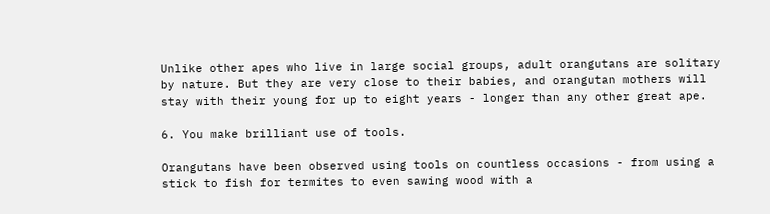Unlike other apes who live in large social groups, adult orangutans are solitary by nature. But they are very close to their babies, and orangutan mothers will stay with their young for up to eight years - longer than any other great ape.

6. You make brilliant use of tools.

Orangutans have been observed using tools on countless occasions - from using a stick to fish for termites to even sawing wood with a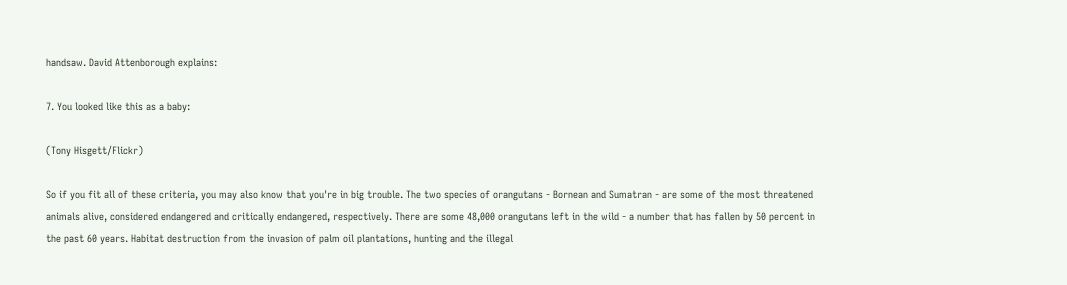handsaw. David Attenborough explains:

7. You looked like this as a baby:

(Tony Hisgett/Flickr)

So if you fit all of these criteria, you may also know that you're in big trouble. The two species of orangutans - Bornean and Sumatran - are some of the most threatened animals alive, considered endangered and critically endangered, respectively. There are some 48,000 orangutans left in the wild - a number that has fallen by 50 percent in the past 60 years. Habitat destruction from the invasion of palm oil plantations, hunting and the illegal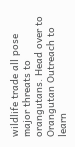wildlife trade all pose major threats to orangutans. Head over to Orangutan Outreach to learn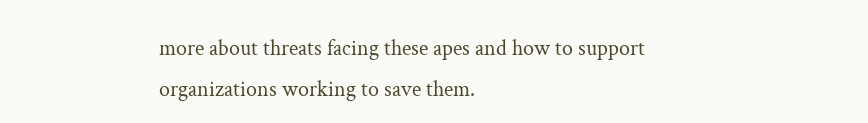more about threats facing these apes and how to support organizations working to save them.